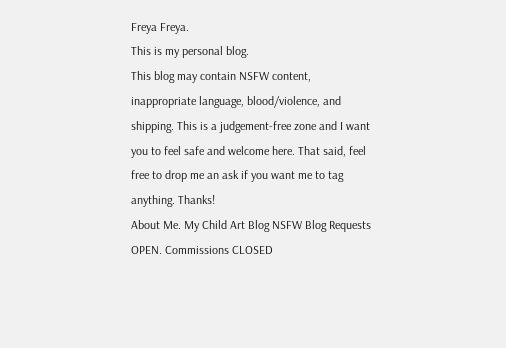Freya Freya.
This is my personal blog.
This blog may contain NSFW content, inappropriate language, blood/violence, and shipping. This is a judgement-free zone and I want you to feel safe and welcome here. That said, feel free to drop me an ask if you want me to tag anything. Thanks!
About Me. My Child Art Blog NSFW Blog Requests OPEN. Commissions CLOSED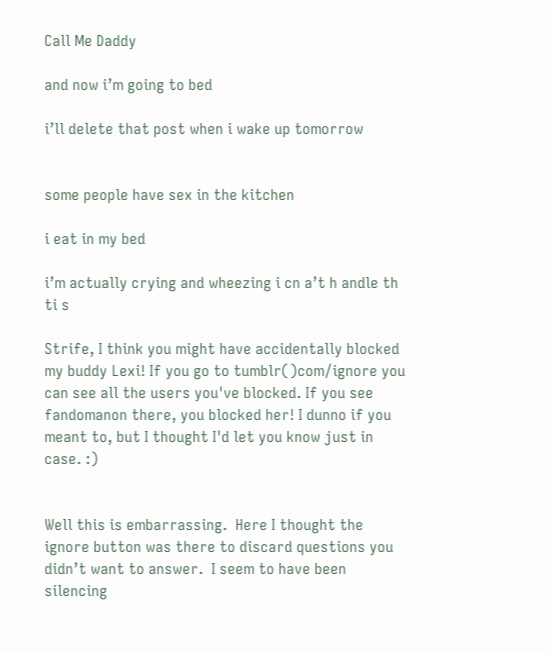Call Me Daddy

and now i’m going to bed

i’ll delete that post when i wake up tomorrow


some people have sex in the kitchen

i eat in my bed

i’m actually crying and wheezing i cn a’t h andle th ti s

Strife, I think you might have accidentally blocked my buddy Lexi! If you go to tumblr()com/ignore you can see all the users you've blocked. If you see fandomanon there, you blocked her! I dunno if you meant to, but I thought I'd let you know just in case. :)


Well this is embarrassing.  Here I thought the ignore button was there to discard questions you didn’t want to answer.  I seem to have been silencing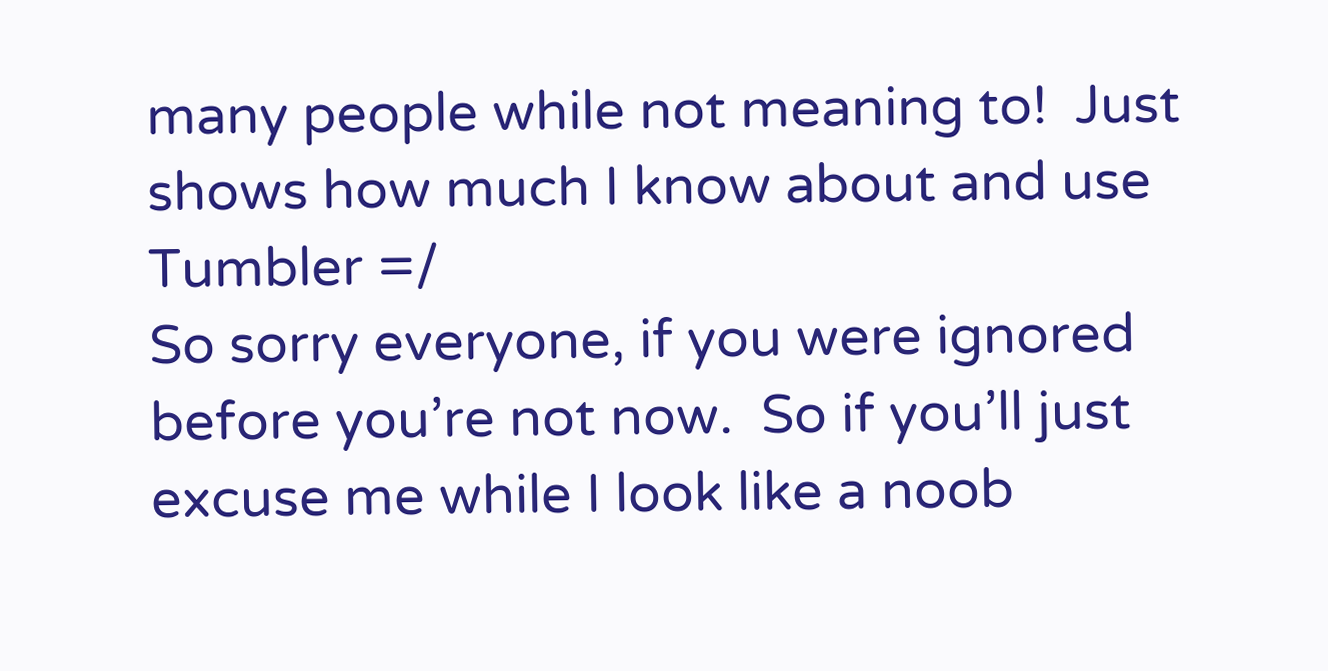many people while not meaning to!  Just shows how much I know about and use Tumbler =/
So sorry everyone, if you were ignored before you’re not now.  So if you’ll just excuse me while I look like a noob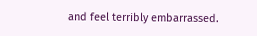and feel terribly embarrassed.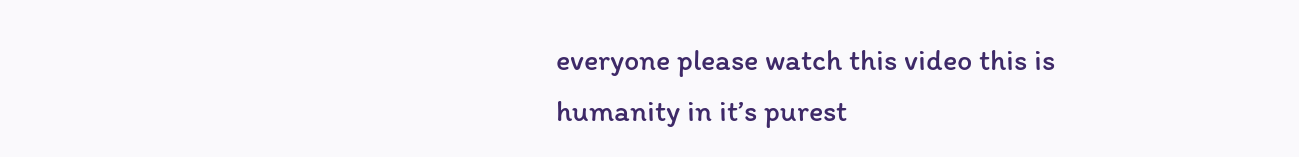everyone please watch this video this is humanity in it’s purest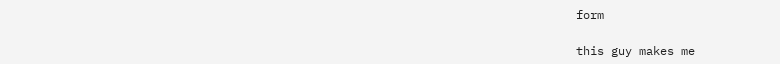form

this guy makes me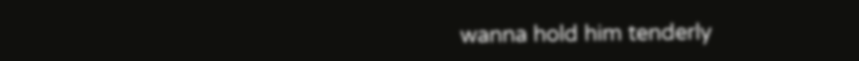wanna hold him tenderly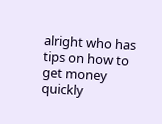alright who has tips on how to get money quickly